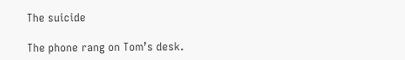The suicide

The phone rang on Tom’s desk.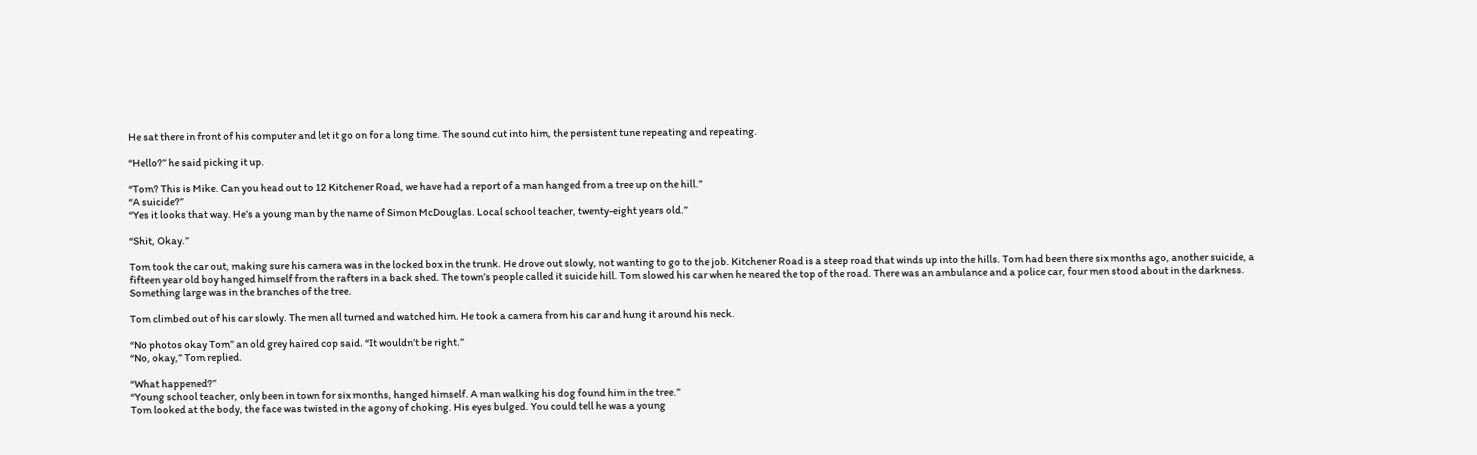He sat there in front of his computer and let it go on for a long time. The sound cut into him, the persistent tune repeating and repeating.

“Hello?” he said picking it up.

“Tom? This is Mike. Can you head out to 12 Kitchener Road, we have had a report of a man hanged from a tree up on the hill.”
“A suicide?”
“Yes it looks that way. He’s a young man by the name of Simon McDouglas. Local school teacher, twenty-eight years old.”

“Shit, Okay.”

Tom took the car out, making sure his camera was in the locked box in the trunk. He drove out slowly, not wanting to go to the job. Kitchener Road is a steep road that winds up into the hills. Tom had been there six months ago, another suicide, a fifteen year old boy hanged himself from the rafters in a back shed. The town’s people called it suicide hill. Tom slowed his car when he neared the top of the road. There was an ambulance and a police car, four men stood about in the darkness. Something large was in the branches of the tree.

Tom climbed out of his car slowly. The men all turned and watched him. He took a camera from his car and hung it around his neck.

“No photos okay Tom” an old grey haired cop said. “It wouldn’t be right.”
“No, okay,” Tom replied.

“What happened?”
“Young school teacher, only been in town for six months, hanged himself. A man walking his dog found him in the tree.”
Tom looked at the body, the face was twisted in the agony of choking. His eyes bulged. You could tell he was a young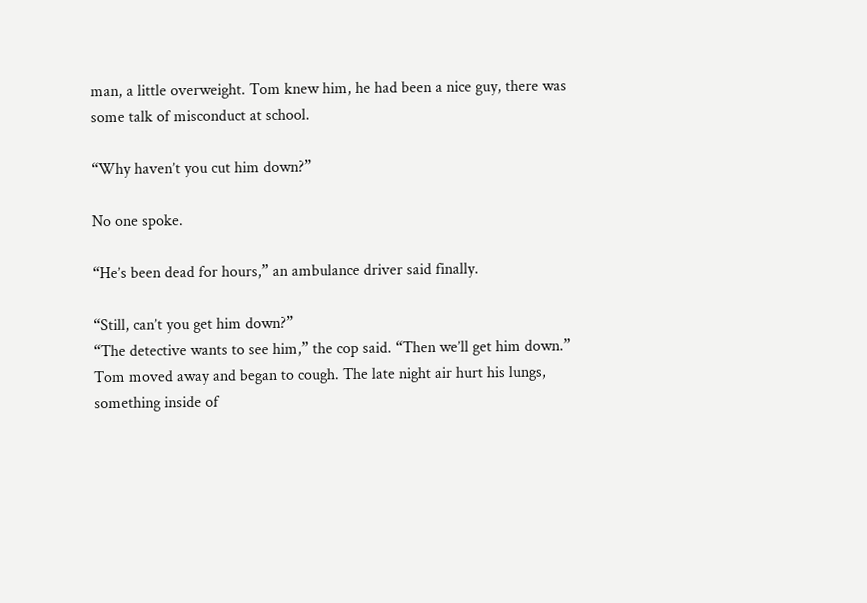man, a little overweight. Tom knew him, he had been a nice guy, there was some talk of misconduct at school.

“Why haven’t you cut him down?”

No one spoke.

“He’s been dead for hours,” an ambulance driver said finally.

“Still, can’t you get him down?”
“The detective wants to see him,” the cop said. “Then we’ll get him down.”
Tom moved away and began to cough. The late night air hurt his lungs, something inside of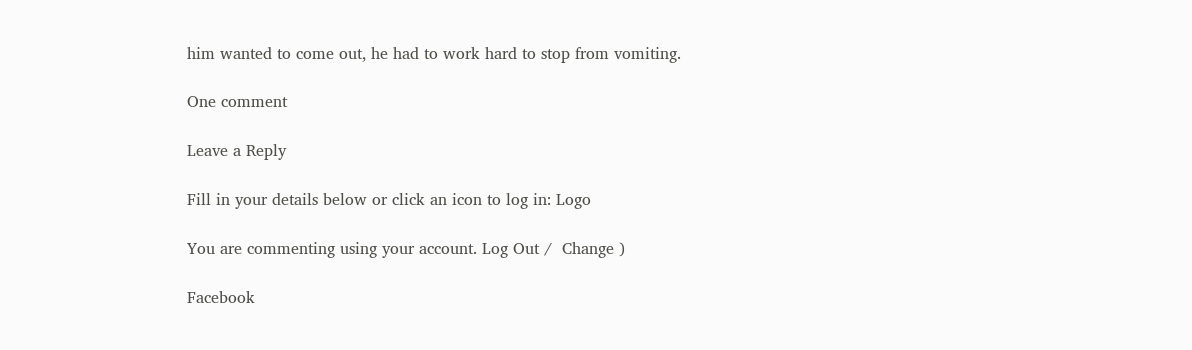him wanted to come out, he had to work hard to stop from vomiting.

One comment

Leave a Reply

Fill in your details below or click an icon to log in: Logo

You are commenting using your account. Log Out /  Change )

Facebook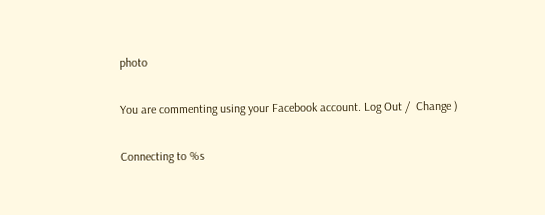photo

You are commenting using your Facebook account. Log Out /  Change )

Connecting to %s